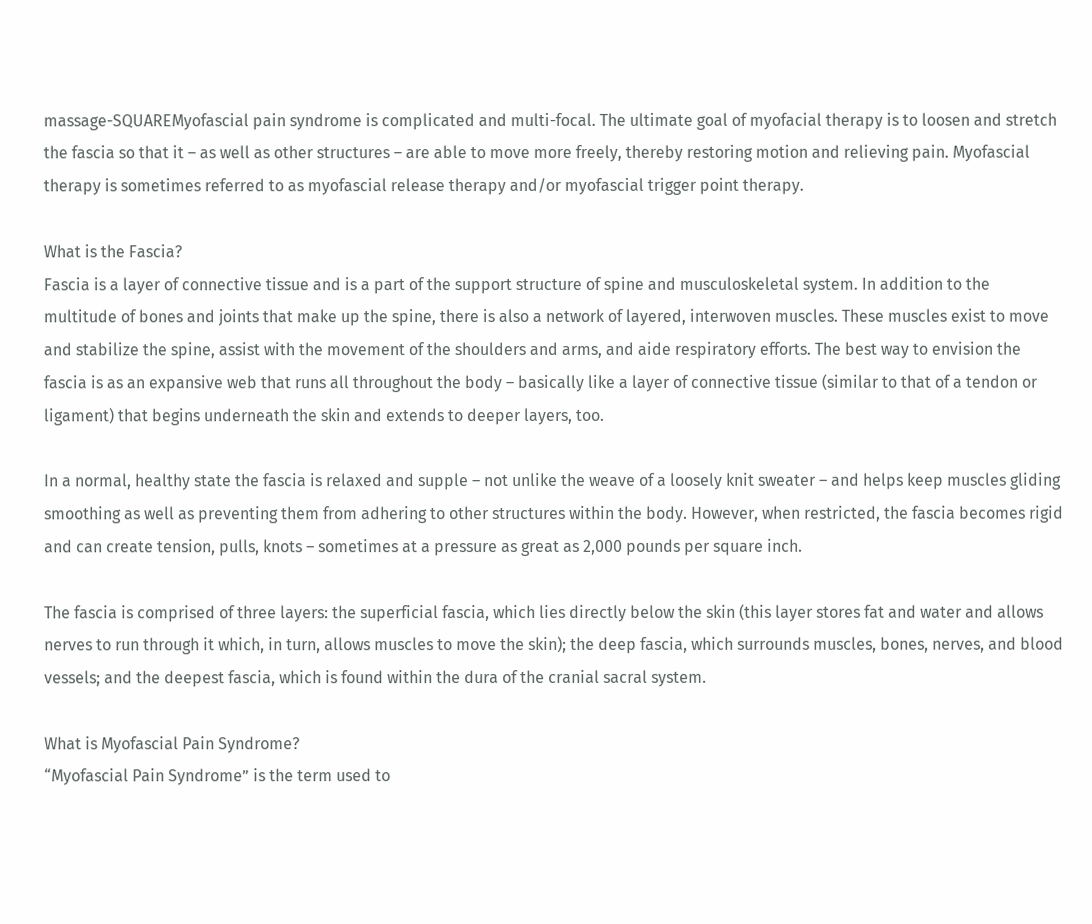massage-SQUAREMyofascial pain syndrome is complicated and multi-focal. The ultimate goal of myofacial therapy is to loosen and stretch the fascia so that it – as well as other structures – are able to move more freely, thereby restoring motion and relieving pain. Myofascial therapy is sometimes referred to as myofascial release therapy and/or myofascial trigger point therapy.

What is the Fascia?
Fascia is a layer of connective tissue and is a part of the support structure of spine and musculoskeletal system. In addition to the multitude of bones and joints that make up the spine, there is also a network of layered, interwoven muscles. These muscles exist to move and stabilize the spine, assist with the movement of the shoulders and arms, and aide respiratory efforts. The best way to envision the fascia is as an expansive web that runs all throughout the body – basically like a layer of connective tissue (similar to that of a tendon or ligament) that begins underneath the skin and extends to deeper layers, too.

In a normal, healthy state the fascia is relaxed and supple – not unlike the weave of a loosely knit sweater – and helps keep muscles gliding smoothing as well as preventing them from adhering to other structures within the body. However, when restricted, the fascia becomes rigid and can create tension, pulls, knots – sometimes at a pressure as great as 2,000 pounds per square inch.

The fascia is comprised of three layers: the superficial fascia, which lies directly below the skin (this layer stores fat and water and allows nerves to run through it which, in turn, allows muscles to move the skin); the deep fascia, which surrounds muscles, bones, nerves, and blood vessels; and the deepest fascia, which is found within the dura of the cranial sacral system.

What is Myofascial Pain Syndrome?
“Myofascial Pain Syndrome” is the term used to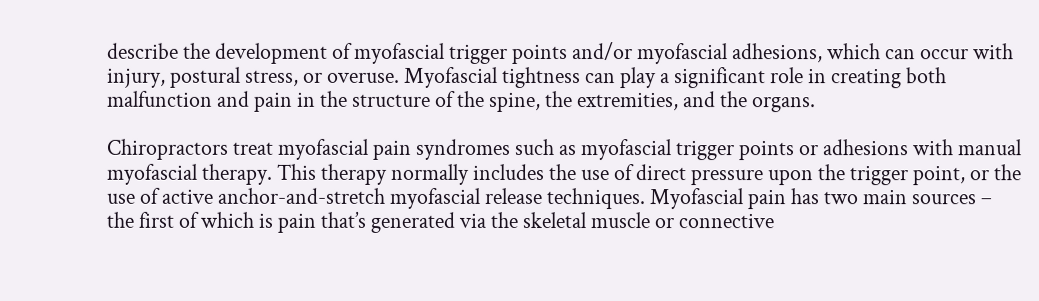describe the development of myofascial trigger points and/or myofascial adhesions, which can occur with injury, postural stress, or overuse. Myofascial tightness can play a significant role in creating both malfunction and pain in the structure of the spine, the extremities, and the organs.

Chiropractors treat myofascial pain syndromes such as myofascial trigger points or adhesions with manual myofascial therapy. This therapy normally includes the use of direct pressure upon the trigger point, or the use of active anchor-and-stretch myofascial release techniques. Myofascial pain has two main sources – the first of which is pain that’s generated via the skeletal muscle or connective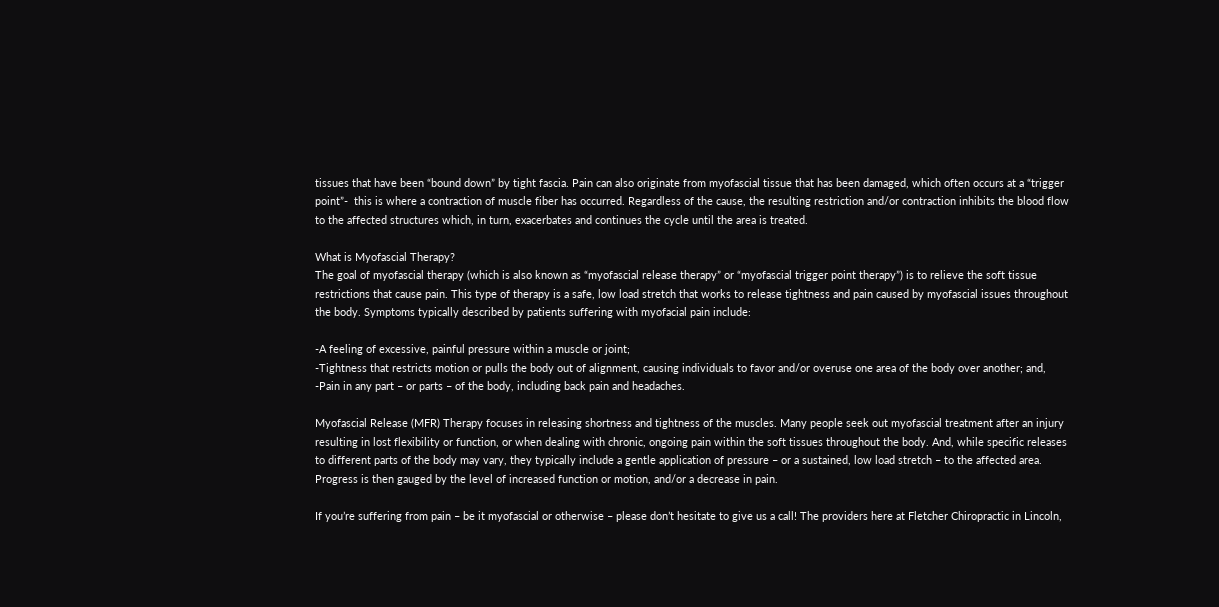tissues that have been “bound down” by tight fascia. Pain can also originate from myofascial tissue that has been damaged, which often occurs at a “trigger point”-  this is where a contraction of muscle fiber has occurred. Regardless of the cause, the resulting restriction and/or contraction inhibits the blood flow to the affected structures which, in turn, exacerbates and continues the cycle until the area is treated.

What is Myofascial Therapy?
The goal of myofascial therapy (which is also known as “myofascial release therapy” or “myofascial trigger point therapy”) is to relieve the soft tissue restrictions that cause pain. This type of therapy is a safe, low load stretch that works to release tightness and pain caused by myofascial issues throughout the body. Symptoms typically described by patients suffering with myofacial pain include:

-A feeling of excessive, painful pressure within a muscle or joint;
-Tightness that restricts motion or pulls the body out of alignment, causing individuals to favor and/or overuse one area of the body over another; and,
-Pain in any part – or parts – of the body, including back pain and headaches.

Myofascial Release (MFR) Therapy focuses in releasing shortness and tightness of the muscles. Many people seek out myofascial treatment after an injury resulting in lost flexibility or function, or when dealing with chronic, ongoing pain within the soft tissues throughout the body. And, while specific releases to different parts of the body may vary, they typically include a gentle application of pressure – or a sustained, low load stretch – to the affected area. Progress is then gauged by the level of increased function or motion, and/or a decrease in pain.

If you’re suffering from pain – be it myofascial or otherwise – please don’t hesitate to give us a call! The providers here at Fletcher Chiropractic in Lincoln,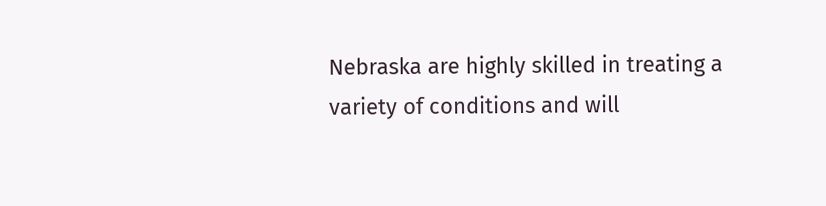Nebraska are highly skilled in treating a variety of conditions and will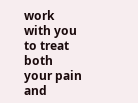work with you to treat both your pain and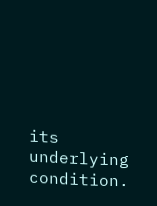its underlying condition.